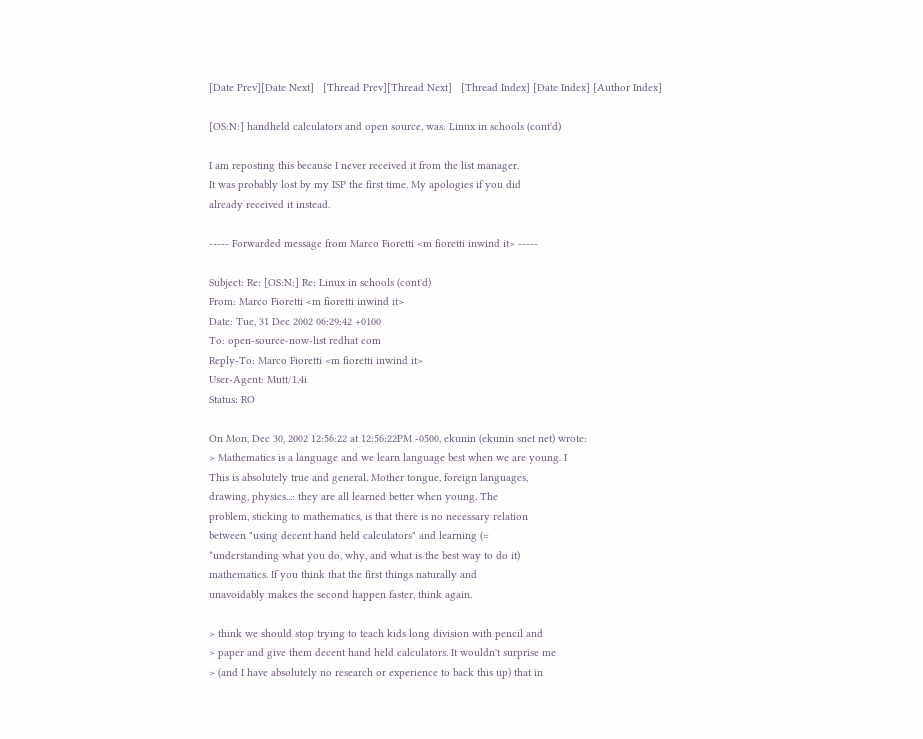[Date Prev][Date Next]   [Thread Prev][Thread Next]   [Thread Index] [Date Index] [Author Index]

[OS:N:] handheld calculators and open source, was: Linux in schools (cont'd)

I am reposting this because I never received it from the list manager.
It was probably lost by my ISP the first time. My apologies if you did
already received it instead.

----- Forwarded message from Marco Fioretti <m fioretti inwind it> -----

Subject: Re: [OS:N:] Re: Linux in schools (cont'd)
From: Marco Fioretti <m fioretti inwind it>
Date: Tue, 31 Dec 2002 06:29:42 +0100
To: open-source-now-list redhat com
Reply-To: Marco Fioretti <m fioretti inwind it>
User-Agent: Mutt/1.4i
Status: RO

On Mon, Dec 30, 2002 12:56:22 at 12:56:22PM -0500, ekunin (ekunin snet net) wrote:
> Mathematics is a language and we learn language best when we are young. I
This is absolutely true and general. Mother tongue, foreign languages,
drawing, physics...: they are all learned better when young. The
problem, sticking to mathematics, is that there is no necessary relation
between "using decent hand held calculators" and learning (=
*understanding what you do, why, and what is the best way to do it)
mathematics. If you think that the first things naturally and
unavoidably makes the second happen faster, think again.

> think we should stop trying to teach kids long division with pencil and
> paper and give them decent hand held calculators. It wouldn't surprise me
> (and I have absolutely no research or experience to back this up) that in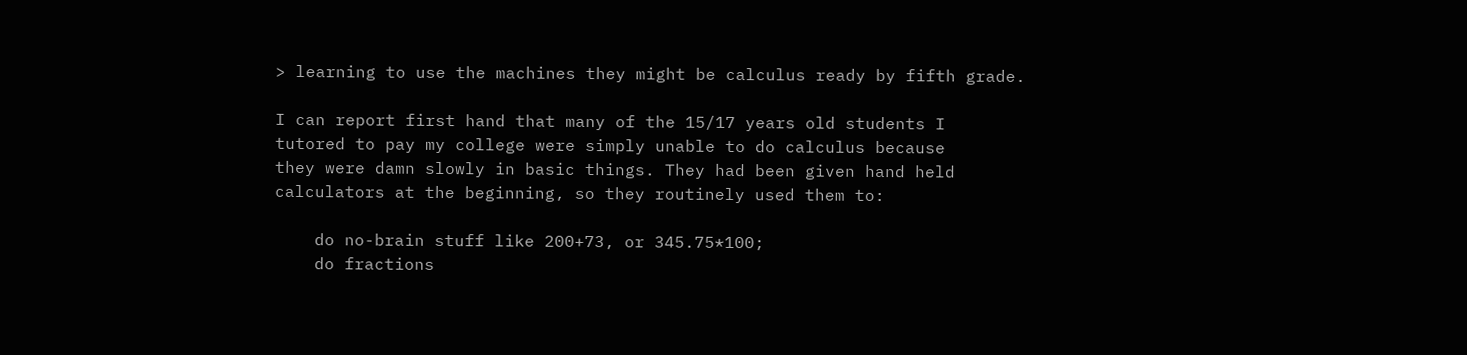> learning to use the machines they might be calculus ready by fifth grade.

I can report first hand that many of the 15/17 years old students I
tutored to pay my college were simply unable to do calculus because
they were damn slowly in basic things. They had been given hand held
calculators at the beginning, so they routinely used them to:

    do no-brain stuff like 200+73, or 345.75*100;
    do fractions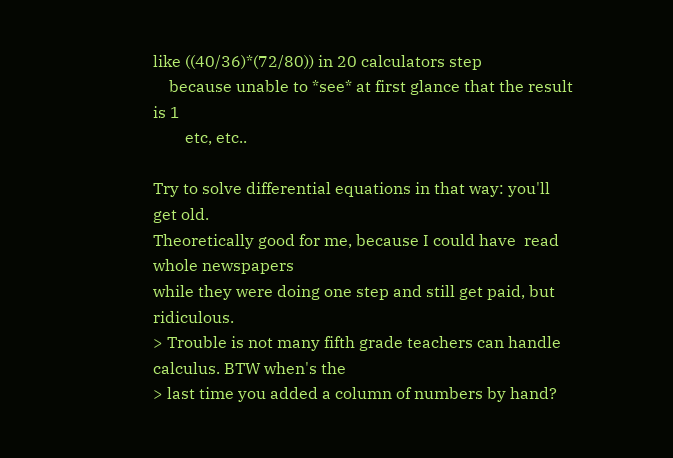like ((40/36)*(72/80)) in 20 calculators step
    because unable to *see* at first glance that the result is 1
        etc, etc..

Try to solve differential equations in that way: you'll get old.
Theoretically good for me, because I could have  read whole newspapers
while they were doing one step and still get paid, but ridiculous.
> Trouble is not many fifth grade teachers can handle calculus. BTW when's the
> last time you added a column of numbers by hand?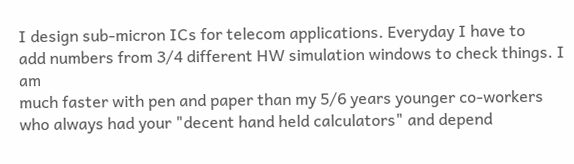I design sub-micron ICs for telecom applications. Everyday I have to
add numbers from 3/4 different HW simulation windows to check things. I am
much faster with pen and paper than my 5/6 years younger co-workers
who always had your "decent hand held calculators" and depend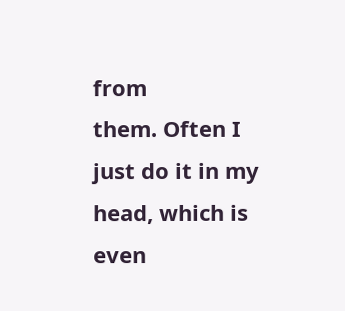from
them. Often I just do it in my head, which is even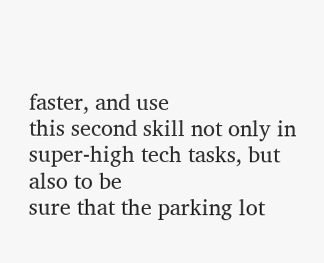faster, and use
this second skill not only in super-high tech tasks, but also to be
sure that the parking lot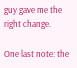guy gave me the right change.

One last note: the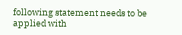following statement needs to be applied with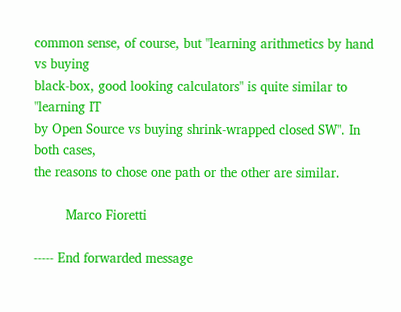common sense, of course, but "learning arithmetics by hand vs buying
black-box, good looking calculators" is quite similar to "learning IT
by Open Source vs buying shrink-wrapped closed SW". In both cases,
the reasons to chose one path or the other are similar.

        Marco Fioretti

----- End forwarded message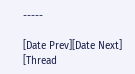-----

[Date Prev][Date Next]   [Thread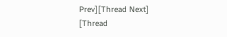Prev][Thread Next]   [Thread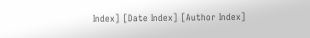Index] [Date Index] [Author Index]